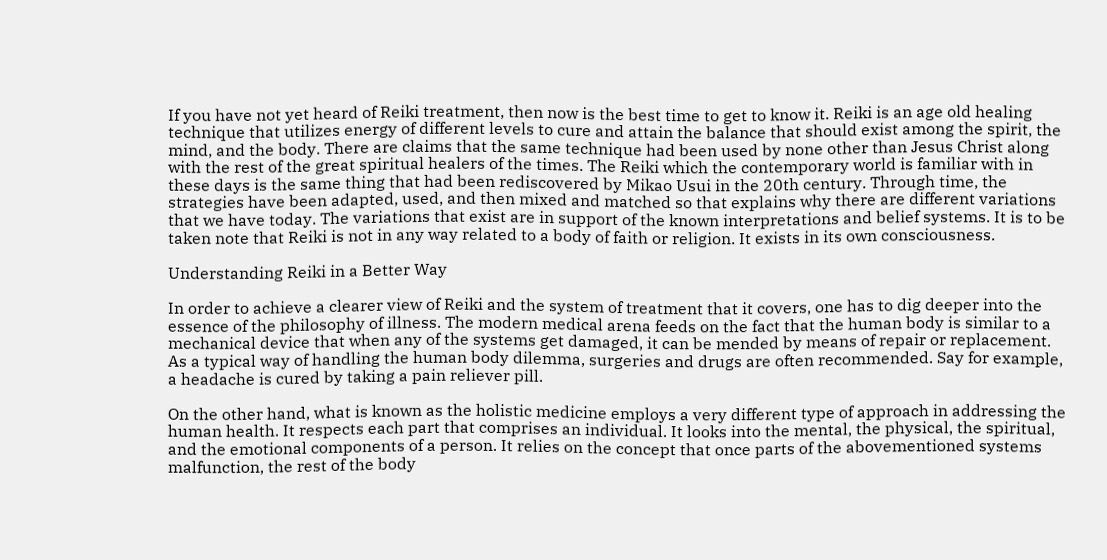If you have not yet heard of Reiki treatment, then now is the best time to get to know it. Reiki is an age old healing technique that utilizes energy of different levels to cure and attain the balance that should exist among the spirit, the mind, and the body. There are claims that the same technique had been used by none other than Jesus Christ along with the rest of the great spiritual healers of the times. The Reiki which the contemporary world is familiar with in these days is the same thing that had been rediscovered by Mikao Usui in the 20th century. Through time, the strategies have been adapted, used, and then mixed and matched so that explains why there are different variations that we have today. The variations that exist are in support of the known interpretations and belief systems. It is to be taken note that Reiki is not in any way related to a body of faith or religion. It exists in its own consciousness.

Understanding Reiki in a Better Way

In order to achieve a clearer view of Reiki and the system of treatment that it covers, one has to dig deeper into the essence of the philosophy of illness. The modern medical arena feeds on the fact that the human body is similar to a mechanical device that when any of the systems get damaged, it can be mended by means of repair or replacement. As a typical way of handling the human body dilemma, surgeries and drugs are often recommended. Say for example, a headache is cured by taking a pain reliever pill.

On the other hand, what is known as the holistic medicine employs a very different type of approach in addressing the human health. It respects each part that comprises an individual. It looks into the mental, the physical, the spiritual, and the emotional components of a person. It relies on the concept that once parts of the abovementioned systems malfunction, the rest of the body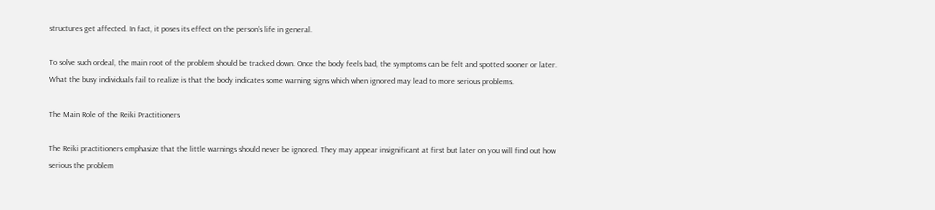structures get affected. In fact, it poses its effect on the person’s life in general.

To solve such ordeal, the main root of the problem should be tracked down. Once the body feels bad, the symptoms can be felt and spotted sooner or later. What the busy individuals fail to realize is that the body indicates some warning signs which when ignored may lead to more serious problems.

The Main Role of the Reiki Practitioners

The Reiki practitioners emphasize that the little warnings should never be ignored. They may appear insignificant at first but later on you will find out how serious the problem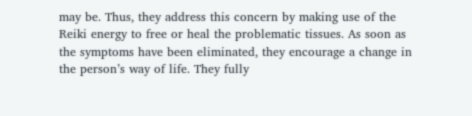may be. Thus, they address this concern by making use of the Reiki energy to free or heal the problematic tissues. As soon as the symptoms have been eliminated, they encourage a change in the person’s way of life. They fully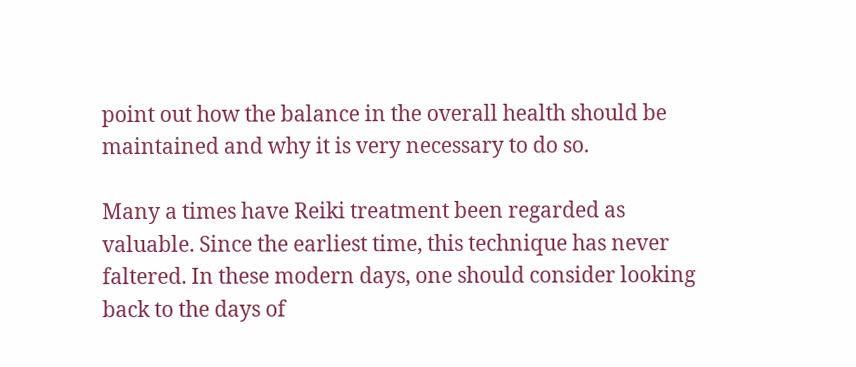point out how the balance in the overall health should be maintained and why it is very necessary to do so.

Many a times have Reiki treatment been regarded as valuable. Since the earliest time, this technique has never faltered. In these modern days, one should consider looking back to the days of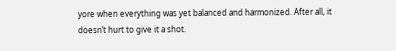yore when everything was yet balanced and harmonized. After all, it doesn’t hurt to give it a shot.